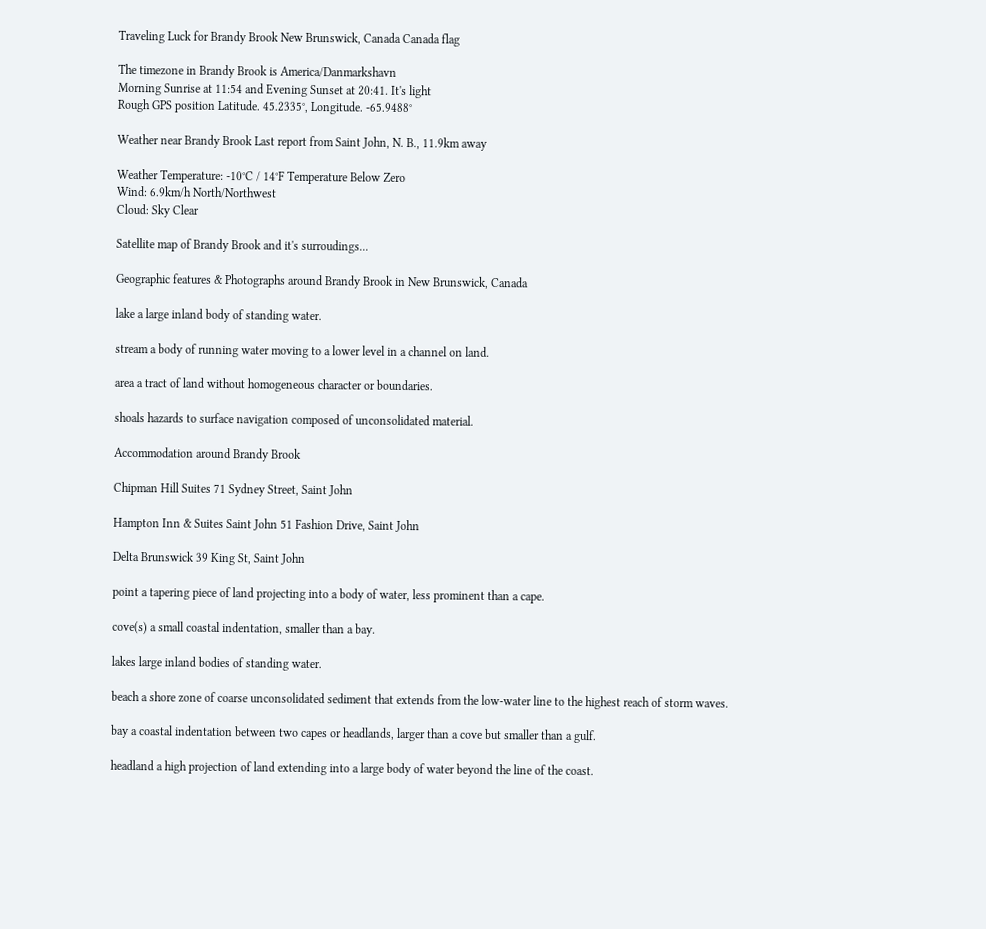Traveling Luck for Brandy Brook New Brunswick, Canada Canada flag

The timezone in Brandy Brook is America/Danmarkshavn
Morning Sunrise at 11:54 and Evening Sunset at 20:41. It's light
Rough GPS position Latitude. 45.2335°, Longitude. -65.9488°

Weather near Brandy Brook Last report from Saint John, N. B., 11.9km away

Weather Temperature: -10°C / 14°F Temperature Below Zero
Wind: 6.9km/h North/Northwest
Cloud: Sky Clear

Satellite map of Brandy Brook and it's surroudings...

Geographic features & Photographs around Brandy Brook in New Brunswick, Canada

lake a large inland body of standing water.

stream a body of running water moving to a lower level in a channel on land.

area a tract of land without homogeneous character or boundaries.

shoals hazards to surface navigation composed of unconsolidated material.

Accommodation around Brandy Brook

Chipman Hill Suites 71 Sydney Street, Saint John

Hampton Inn & Suites Saint John 51 Fashion Drive, Saint John

Delta Brunswick 39 King St, Saint John

point a tapering piece of land projecting into a body of water, less prominent than a cape.

cove(s) a small coastal indentation, smaller than a bay.

lakes large inland bodies of standing water.

beach a shore zone of coarse unconsolidated sediment that extends from the low-water line to the highest reach of storm waves.

bay a coastal indentation between two capes or headlands, larger than a cove but smaller than a gulf.

headland a high projection of land extending into a large body of water beyond the line of the coast.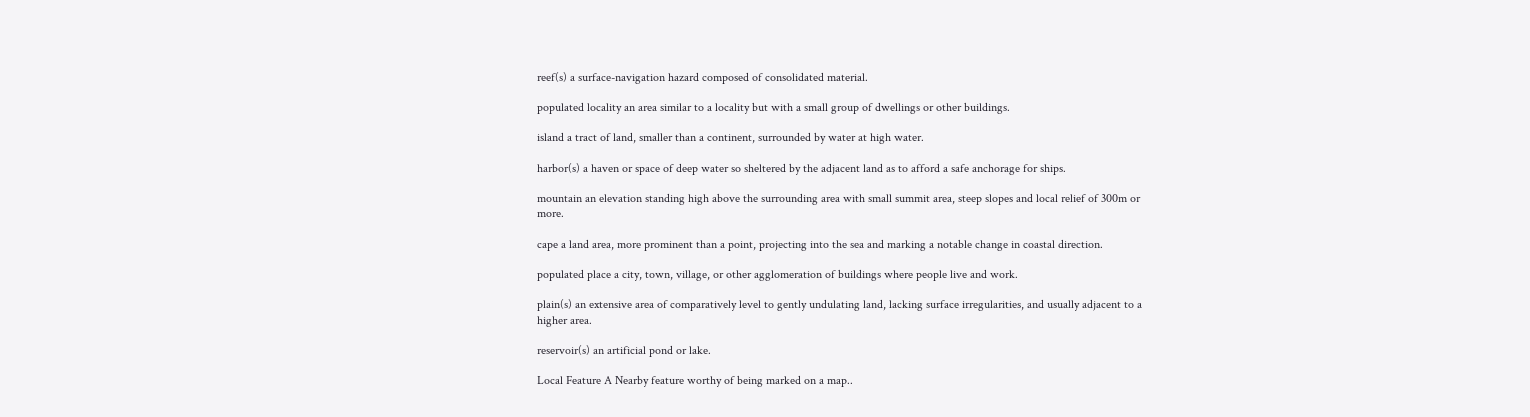reef(s) a surface-navigation hazard composed of consolidated material.

populated locality an area similar to a locality but with a small group of dwellings or other buildings.

island a tract of land, smaller than a continent, surrounded by water at high water.

harbor(s) a haven or space of deep water so sheltered by the adjacent land as to afford a safe anchorage for ships.

mountain an elevation standing high above the surrounding area with small summit area, steep slopes and local relief of 300m or more.

cape a land area, more prominent than a point, projecting into the sea and marking a notable change in coastal direction.

populated place a city, town, village, or other agglomeration of buildings where people live and work.

plain(s) an extensive area of comparatively level to gently undulating land, lacking surface irregularities, and usually adjacent to a higher area.

reservoir(s) an artificial pond or lake.

Local Feature A Nearby feature worthy of being marked on a map..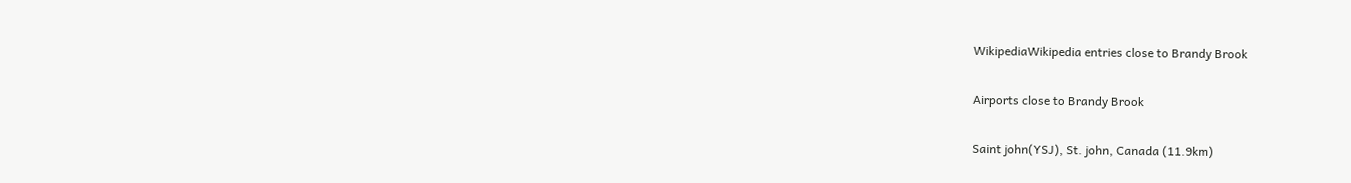WikipediaWikipedia entries close to Brandy Brook

Airports close to Brandy Brook

Saint john(YSJ), St. john, Canada (11.9km)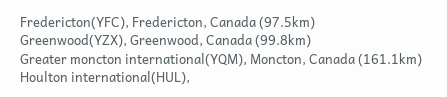Fredericton(YFC), Fredericton, Canada (97.5km)
Greenwood(YZX), Greenwood, Canada (99.8km)
Greater moncton international(YQM), Moncton, Canada (161.1km)
Houlton international(HUL),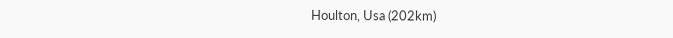Houlton, Usa (202km)